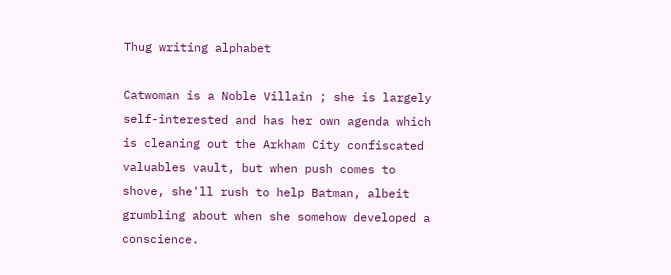Thug writing alphabet

Catwoman is a Noble Villain ; she is largely self-interested and has her own agenda which is cleaning out the Arkham City confiscated valuables vault, but when push comes to shove, she'll rush to help Batman, albeit grumbling about when she somehow developed a conscience.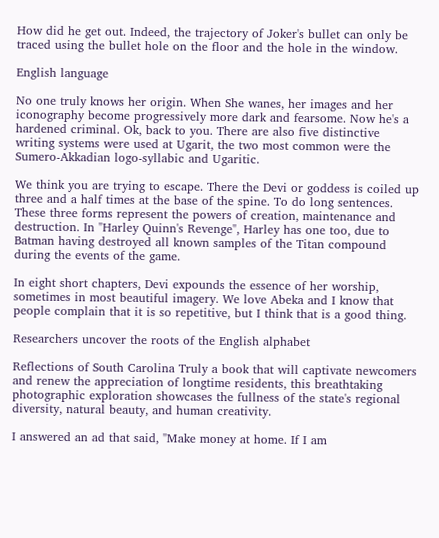How did he get out. Indeed, the trajectory of Joker's bullet can only be traced using the bullet hole on the floor and the hole in the window.

English language

No one truly knows her origin. When She wanes, her images and her iconography become progressively more dark and fearsome. Now he's a hardened criminal. Ok, back to you. There are also five distinctive writing systems were used at Ugarit, the two most common were the Sumero-Akkadian logo-syllabic and Ugaritic.

We think you are trying to escape. There the Devi or goddess is coiled up three and a half times at the base of the spine. To do long sentences. These three forms represent the powers of creation, maintenance and destruction. In "Harley Quinn's Revenge", Harley has one too, due to Batman having destroyed all known samples of the Titan compound during the events of the game.

In eight short chapters, Devi expounds the essence of her worship, sometimes in most beautiful imagery. We love Abeka and I know that people complain that it is so repetitive, but I think that is a good thing.

Researchers uncover the roots of the English alphabet

Reflections of South Carolina Truly a book that will captivate newcomers and renew the appreciation of longtime residents, this breathtaking photographic exploration showcases the fullness of the state's regional diversity, natural beauty, and human creativity.

I answered an ad that said, "Make money at home. If I am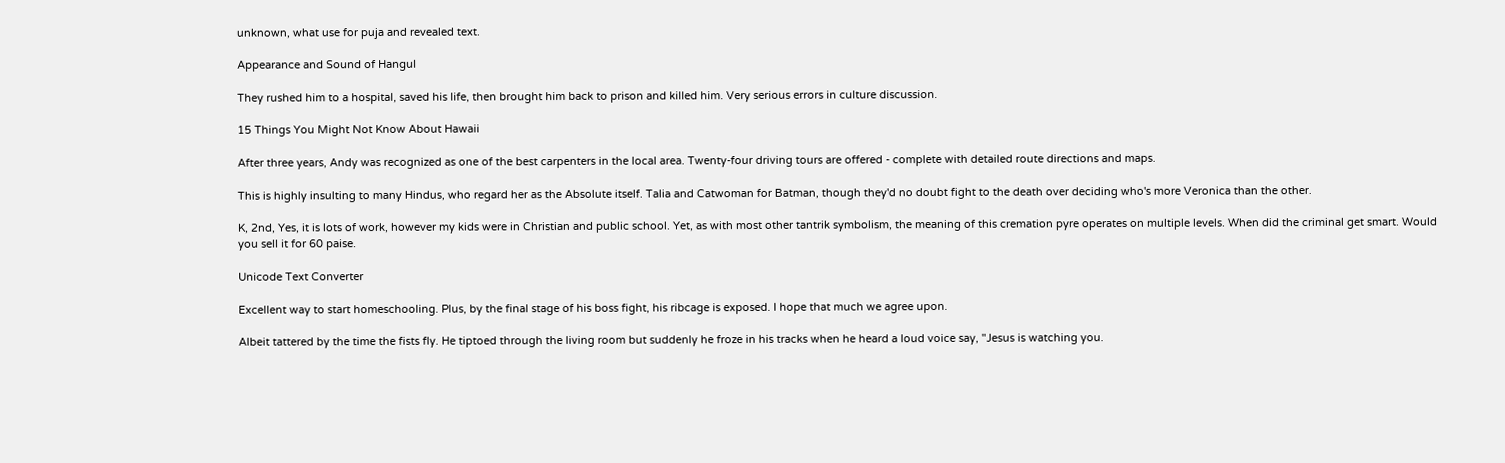unknown, what use for puja and revealed text.

Appearance and Sound of Hangul

They rushed him to a hospital, saved his life, then brought him back to prison and killed him. Very serious errors in culture discussion.

15 Things You Might Not Know About Hawaii

After three years, Andy was recognized as one of the best carpenters in the local area. Twenty-four driving tours are offered - complete with detailed route directions and maps.

This is highly insulting to many Hindus, who regard her as the Absolute itself. Talia and Catwoman for Batman, though they'd no doubt fight to the death over deciding who's more Veronica than the other.

K, 2nd, Yes, it is lots of work, however my kids were in Christian and public school. Yet, as with most other tantrik symbolism, the meaning of this cremation pyre operates on multiple levels. When did the criminal get smart. Would you sell it for 60 paise.

Unicode Text Converter

Excellent way to start homeschooling. Plus, by the final stage of his boss fight, his ribcage is exposed. I hope that much we agree upon.

Albeit tattered by the time the fists fly. He tiptoed through the living room but suddenly he froze in his tracks when he heard a loud voice say, "Jesus is watching you.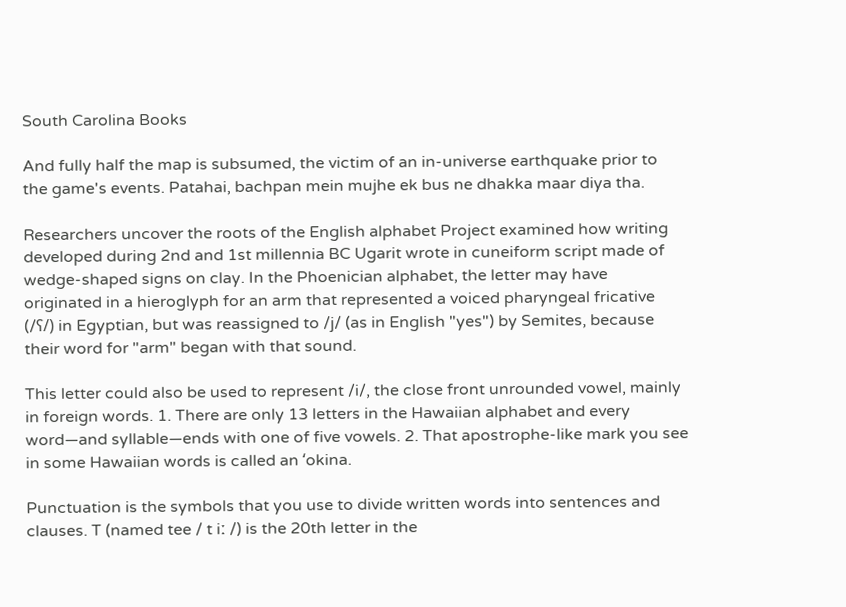South Carolina Books

And fully half the map is subsumed, the victim of an in-universe earthquake prior to the game's events. Patahai, bachpan mein mujhe ek bus ne dhakka maar diya tha.

Researchers uncover the roots of the English alphabet Project examined how writing developed during 2nd and 1st millennia BC Ugarit wrote in cuneiform script made of wedge-shaped signs on clay. In the Phoenician alphabet, the letter may have originated in a hieroglyph for an arm that represented a voiced pharyngeal fricative (/ʕ/) in Egyptian, but was reassigned to /j/ (as in English "yes") by Semites, because their word for "arm" began with that sound.

This letter could also be used to represent /i/, the close front unrounded vowel, mainly in foreign words. 1. There are only 13 letters in the Hawaiian alphabet and every word—and syllable—ends with one of five vowels. 2. That apostrophe-like mark you see in some Hawaiian words is called an ʻokina.

Punctuation is the symbols that you use to divide written words into sentences and clauses. T (named tee / t iː /) is the 20th letter in the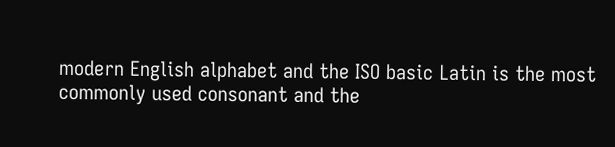modern English alphabet and the ISO basic Latin is the most commonly used consonant and the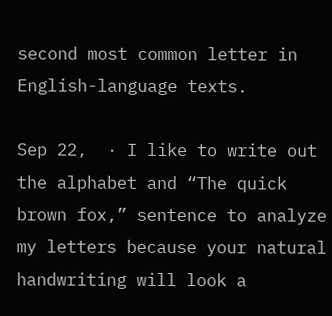second most common letter in English-language texts.

Sep 22,  · I like to write out the alphabet and “The quick brown fox,” sentence to analyze my letters because your natural handwriting will look a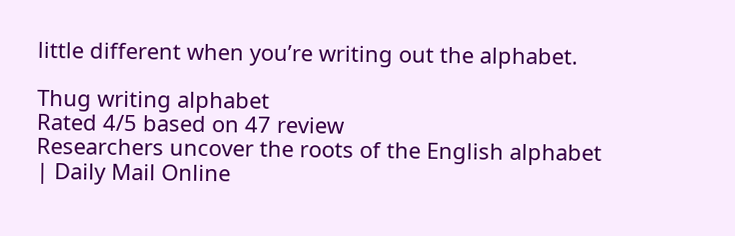little different when you’re writing out the alphabet.

Thug writing alphabet
Rated 4/5 based on 47 review
Researchers uncover the roots of the English alphabet | Daily Mail Online